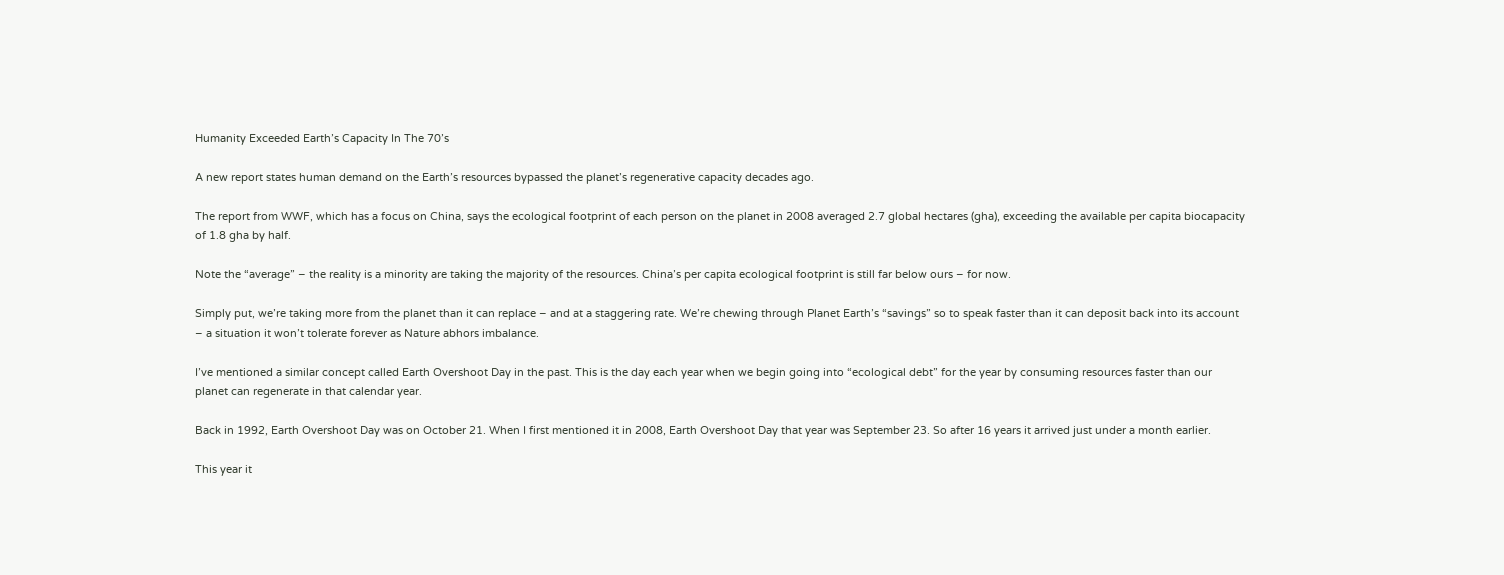Humanity Exceeded Earth’s Capacity In The 70’s

A new report states human demand on the Earth’s resources bypassed the planet’s regenerative capacity decades ago.

The report from WWF, which has a focus on China, says the ecological footprint of each person on the planet in 2008 averaged 2.7 global hectares (gha), exceeding the available per capita biocapacity of 1.8 gha by half.

Note the “average” – the reality is a minority are taking the majority of the resources. China’s per capita ecological footprint is still far below ours – for now.

Simply put, we’re taking more from the planet than it can replace – and at a staggering rate. We’re chewing through Planet Earth’s “savings” so to speak faster than it can deposit back into its account – a situation it won’t tolerate forever as Nature abhors imbalance.

I’ve mentioned a similar concept called Earth Overshoot Day in the past. This is the day each year when we begin going into “ecological debt” for the year by consuming resources faster than our planet can regenerate in that calendar year.

Back in 1992, Earth Overshoot Day was on October 21. When I first mentioned it in 2008, Earth Overshoot Day that year was September 23. So after 16 years it arrived just under a month earlier.

This year it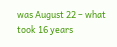was August 22 – what took 16 years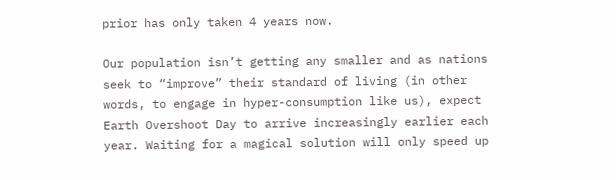prior has only taken 4 years now.

Our population isn’t getting any smaller and as nations seek to “improve” their standard of living (in other words, to engage in hyper-consumption like us), expect Earth Overshoot Day to arrive increasingly earlier each year. Waiting for a magical solution will only speed up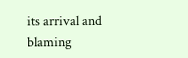its arrival and blaming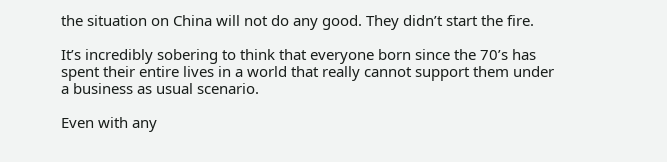the situation on China will not do any good. They didn’t start the fire.

It’s incredibly sobering to think that everyone born since the 70’s has spent their entire lives in a world that really cannot support them under a business as usual scenario.

Even with any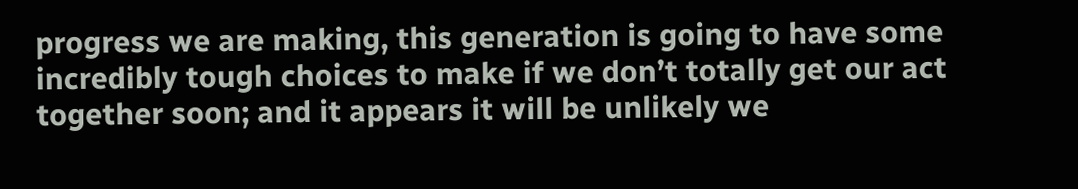progress we are making, this generation is going to have some incredibly tough choices to make if we don’t totally get our act together soon; and it appears it will be unlikely we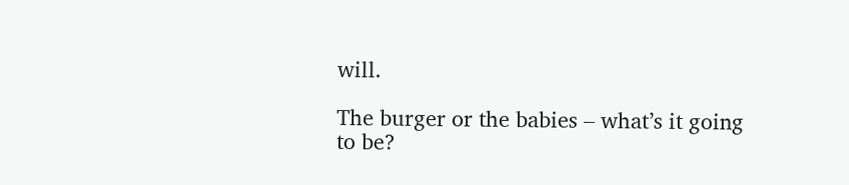will.

The burger or the babies – what’s it going to be?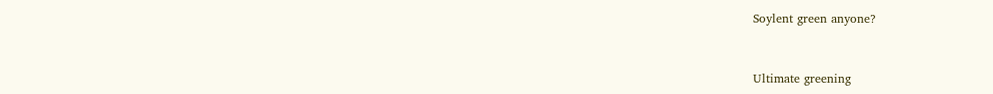Soylent green anyone?


Ultimate greening